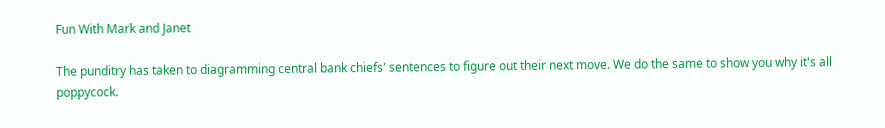Fun With Mark and Janet

The punditry has taken to diagramming central bank chiefs' sentences to figure out their next move. We do the same to show you why it's all poppycock.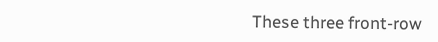These three front-row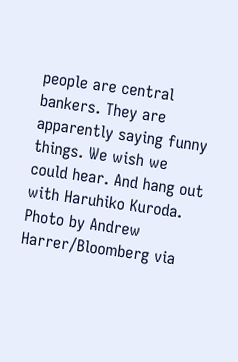people are central bankers. They are apparently saying funny things. We wish we could hear. And hang out with Haruhiko Kuroda. Photo by Andrew Harrer/Bloomberg via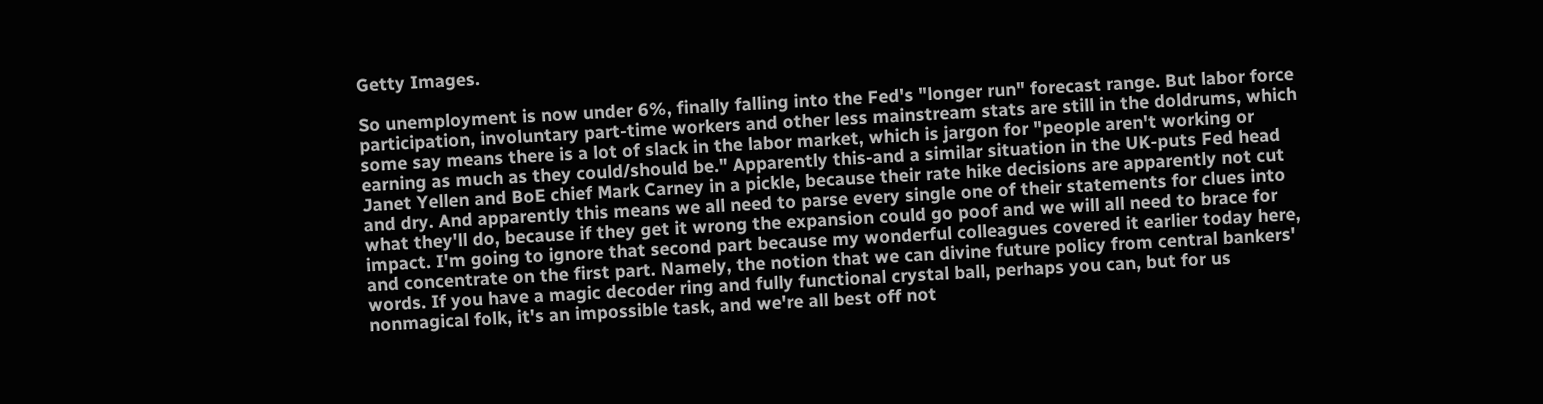Getty Images.

So unemployment is now under 6%, finally falling into the Fed's "longer run" forecast range. But labor force participation, involuntary part-time workers and other less mainstream stats are still in the doldrums, which some say means there is a lot of slack in the labor market, which is jargon for "people aren't working or earning as much as they could/should be." Apparently this-and a similar situation in the UK-puts Fed head Janet Yellen and BoE chief Mark Carney in a pickle, because their rate hike decisions are apparently not cut and dry. And apparently this means we all need to parse every single one of their statements for clues into what they'll do, because if they get it wrong the expansion could go poof and we will all need to brace for impact. I'm going to ignore that second part because my wonderful colleagues covered it earlier today here, and concentrate on the first part. Namely, the notion that we can divine future policy from central bankers' words. If you have a magic decoder ring and fully functional crystal ball, perhaps you can, but for us nonmagical folk, it's an impossible task, and we're all best off not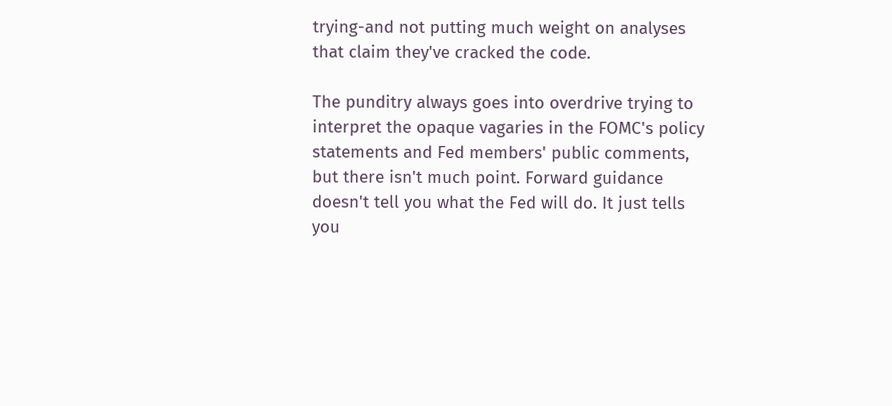trying-and not putting much weight on analyses that claim they've cracked the code.

The punditry always goes into overdrive trying to interpret the opaque vagaries in the FOMC's policy statements and Fed members' public comments, but there isn't much point. Forward guidance doesn't tell you what the Fed will do. It just tells you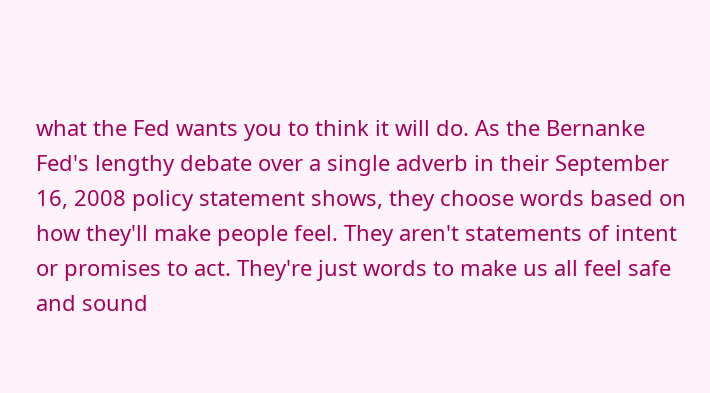what the Fed wants you to think it will do. As the Bernanke Fed's lengthy debate over a single adverb in their September 16, 2008 policy statement shows, they choose words based on how they'll make people feel. They aren't statements of intent or promises to act. They're just words to make us all feel safe and sound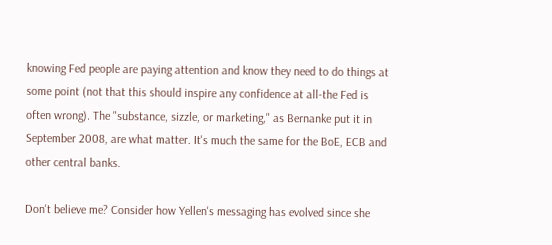knowing Fed people are paying attention and know they need to do things at some point (not that this should inspire any confidence at all-the Fed is often wrong). The "substance, sizzle, or marketing," as Bernanke put it in September 2008, are what matter. It's much the same for the BoE, ECB and other central banks.

Don't believe me? Consider how Yellen's messaging has evolved since she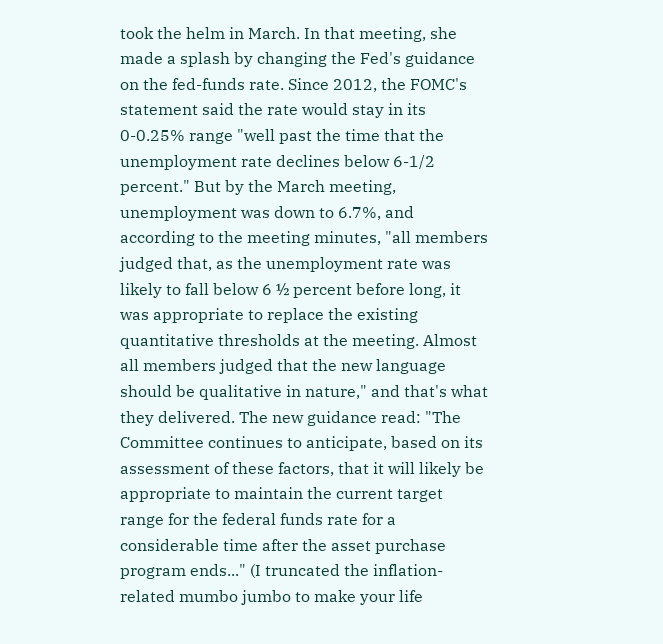took the helm in March. In that meeting, she made a splash by changing the Fed's guidance on the fed-funds rate. Since 2012, the FOMC's statement said the rate would stay in its 0-0.25% range "well past the time that the unemployment rate declines below 6-1/2 percent." But by the March meeting, unemployment was down to 6.7%, and according to the meeting minutes, "all members judged that, as the unemployment rate was likely to fall below 6 ½ percent before long, it was appropriate to replace the existing quantitative thresholds at the meeting. Almost all members judged that the new language should be qualitative in nature," and that's what they delivered. The new guidance read: "The Committee continues to anticipate, based on its assessment of these factors, that it will likely be appropriate to maintain the current target range for the federal funds rate for a considerable time after the asset purchase program ends..." (I truncated the inflation-related mumbo jumbo to make your life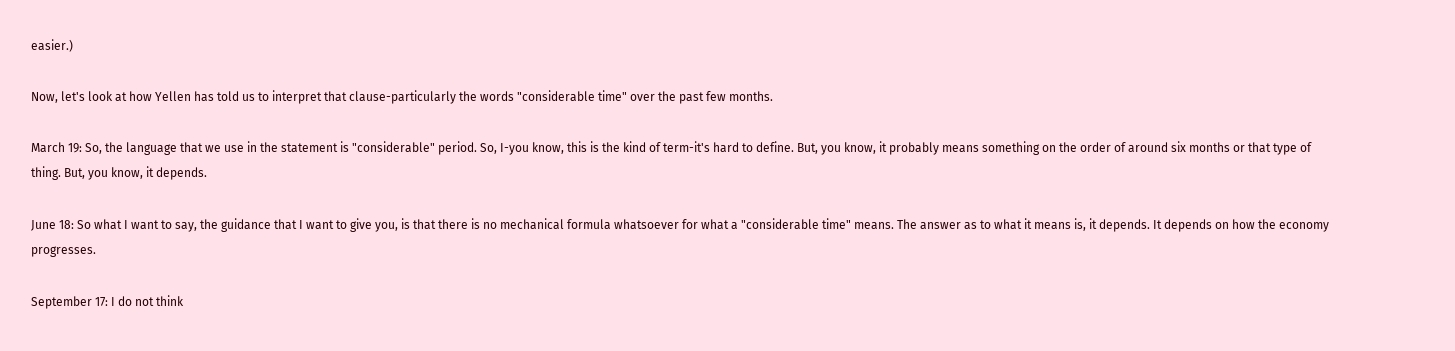easier.)

Now, let's look at how Yellen has told us to interpret that clause-particularly the words "considerable time" over the past few months.

March 19: So, the language that we use in the statement is "considerable" period. So, I-you know, this is the kind of term-it's hard to define. But, you know, it probably means something on the order of around six months or that type of thing. But, you know, it depends.

June 18: So what I want to say, the guidance that I want to give you, is that there is no mechanical formula whatsoever for what a "considerable time" means. The answer as to what it means is, it depends. It depends on how the economy progresses.

September 17: I do not think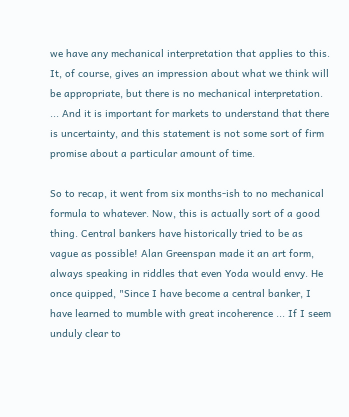we have any mechanical interpretation that applies to this. It, of course, gives an impression about what we think will be appropriate, but there is no mechanical interpretation. ... And it is important for markets to understand that there is uncertainty, and this statement is not some sort of firm promise about a particular amount of time.

So to recap, it went from six months-ish to no mechanical formula to whatever. Now, this is actually sort of a good thing. Central bankers have historically tried to be as vague as possible! Alan Greenspan made it an art form, always speaking in riddles that even Yoda would envy. He once quipped, "Since I have become a central banker, I have learned to mumble with great incoherence ... If I seem unduly clear to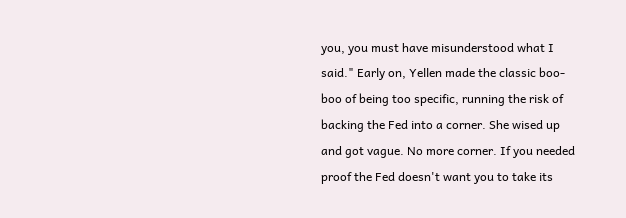you, you must have misunderstood what I said." Early on, Yellen made the classic boo-boo of being too specific, running the risk of backing the Fed into a corner. She wised up and got vague. No more corner. If you needed proof the Fed doesn't want you to take its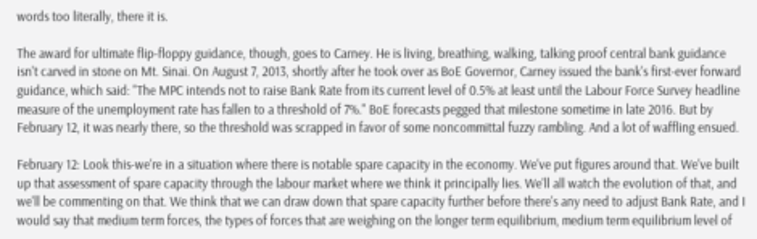words too literally, there it is.

The award for ultimate flip-floppy guidance, though, goes to Carney. He is living, breathing, walking, talking proof central bank guidance isn't carved in stone on Mt. Sinai. On August 7, 2013, shortly after he took over as BoE Governor, Carney issued the bank's first-ever forward guidance, which said: "The MPC intends not to raise Bank Rate from its current level of 0.5% at least until the Labour Force Survey headline measure of the unemployment rate has fallen to a threshold of 7%." BoE forecasts pegged that milestone sometime in late 2016. But by February 12, it was nearly there, so the threshold was scrapped in favor of some noncommittal fuzzy rambling. And a lot of waffling ensued.

February 12: Look this-we're in a situation where there is notable spare capacity in the economy. We've put figures around that. We've built up that assessment of spare capacity through the labour market where we think it principally lies. We'll all watch the evolution of that, and we'll be commenting on that. We think that we can draw down that spare capacity further before there's any need to adjust Bank Rate, and I would say that medium term forces, the types of forces that are weighing on the longer term equilibrium, medium term equilibrium level of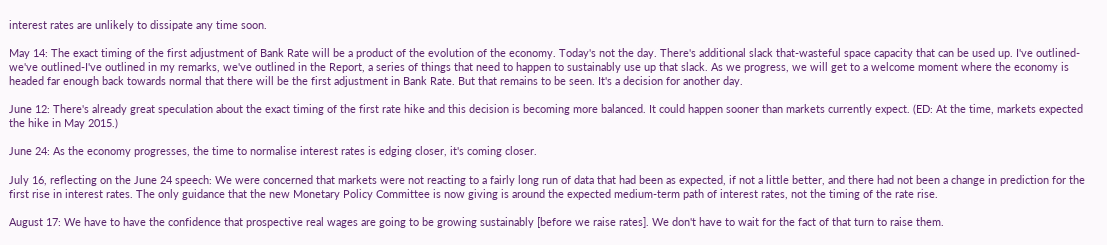interest rates are unlikely to dissipate any time soon.

May 14: The exact timing of the first adjustment of Bank Rate will be a product of the evolution of the economy. Today's not the day. There's additional slack that-wasteful space capacity that can be used up. I've outlined-we've outlined-I've outlined in my remarks, we've outlined in the Report, a series of things that need to happen to sustainably use up that slack. As we progress, we will get to a welcome moment where the economy is headed far enough back towards normal that there will be the first adjustment in Bank Rate. But that remains to be seen. It's a decision for another day.

June 12: There's already great speculation about the exact timing of the first rate hike and this decision is becoming more balanced. It could happen sooner than markets currently expect. (ED: At the time, markets expected the hike in May 2015.)

June 24: As the economy progresses, the time to normalise interest rates is edging closer, it's coming closer.

July 16, reflecting on the June 24 speech: We were concerned that markets were not reacting to a fairly long run of data that had been as expected, if not a little better, and there had not been a change in prediction for the first rise in interest rates. The only guidance that the new Monetary Policy Committee is now giving is around the expected medium-term path of interest rates, not the timing of the rate rise.

August 17: We have to have the confidence that prospective real wages are going to be growing sustainably [before we raise rates]. We don't have to wait for the fact of that turn to raise them.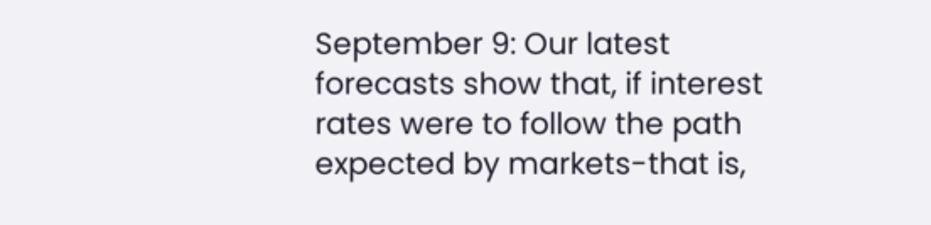September 9: Our latest forecasts show that, if interest rates were to follow the path expected by markets-that is,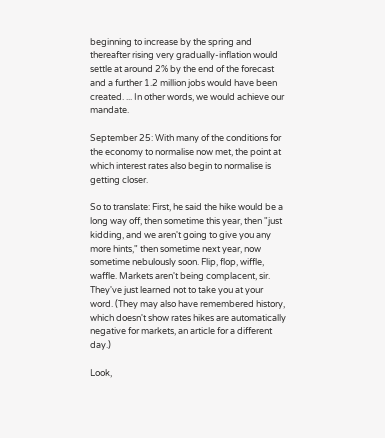beginning to increase by the spring and thereafter rising very gradually-inflation would settle at around 2% by the end of the forecast and a further 1.2 million jobs would have been created. ... In other words, we would achieve our mandate.

September 25: With many of the conditions for the economy to normalise now met, the point at which interest rates also begin to normalise is getting closer.

So to translate: First, he said the hike would be a long way off, then sometime this year, then "just kidding, and we aren't going to give you any more hints," then sometime next year, now sometime nebulously soon. Flip, flop, wiffle, waffle. Markets aren't being complacent, sir. They've just learned not to take you at your word. (They may also have remembered history, which doesn't show rates hikes are automatically negative for markets, an article for a different day.)

Look,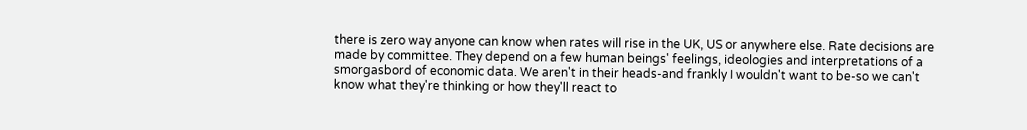there is zero way anyone can know when rates will rise in the UK, US or anywhere else. Rate decisions are made by committee. They depend on a few human beings' feelings, ideologies and interpretations of a smorgasbord of economic data. We aren't in their heads-and frankly I wouldn't want to be-so we can't know what they're thinking or how they'll react to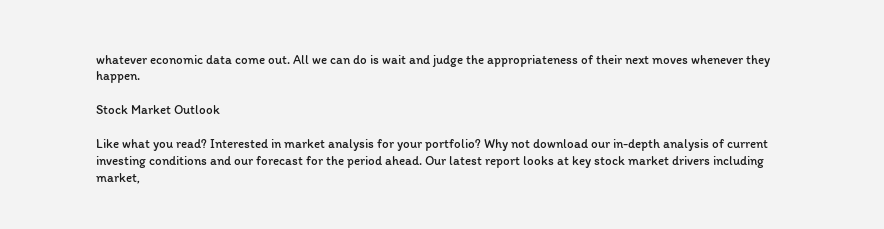whatever economic data come out. All we can do is wait and judge the appropriateness of their next moves whenever they happen.

Stock Market Outlook

Like what you read? Interested in market analysis for your portfolio? Why not download our in-depth analysis of current investing conditions and our forecast for the period ahead. Our latest report looks at key stock market drivers including market,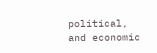political, and economic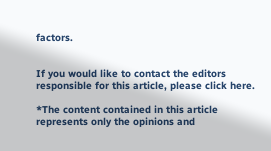factors.


If you would like to contact the editors responsible for this article, please click here.

*The content contained in this article represents only the opinions and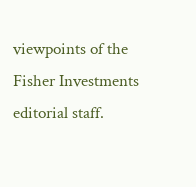viewpoints of the Fisher Investments editorial staff.